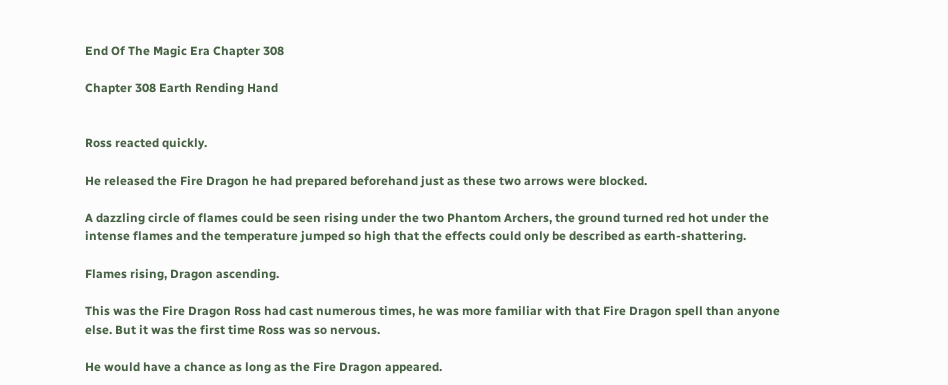End Of The Magic Era Chapter 308

Chapter 308 Earth Rending Hand


Ross reacted quickly.

He released the Fire Dragon he had prepared beforehand just as these two arrows were blocked.

A dazzling circle of flames could be seen rising under the two Phantom Archers, the ground turned red hot under the intense flames and the temperature jumped so high that the effects could only be described as earth-shattering.

Flames rising, Dragon ascending.

This was the Fire Dragon Ross had cast numerous times, he was more familiar with that Fire Dragon spell than anyone else. But it was the first time Ross was so nervous.

He would have a chance as long as the Fire Dragon appeared.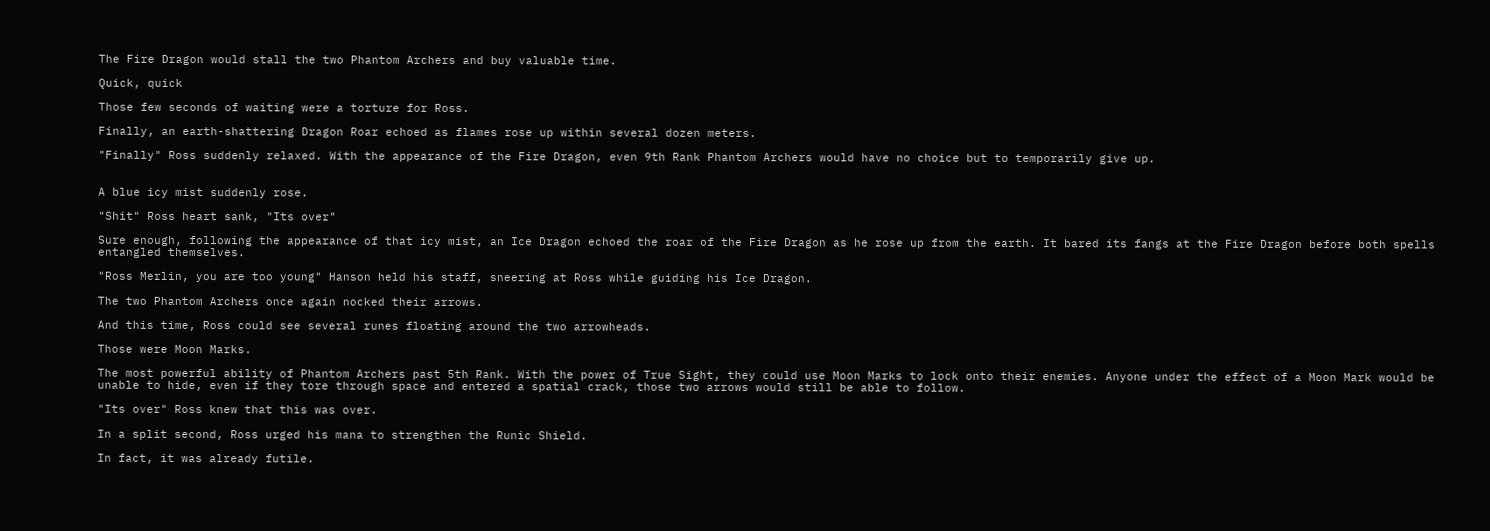The Fire Dragon would stall the two Phantom Archers and buy valuable time.

Quick, quick

Those few seconds of waiting were a torture for Ross.

Finally, an earth-shattering Dragon Roar echoed as flames rose up within several dozen meters.

"Finally" Ross suddenly relaxed. With the appearance of the Fire Dragon, even 9th Rank Phantom Archers would have no choice but to temporarily give up.


A blue icy mist suddenly rose.

"Shit" Ross heart sank, "Its over"

Sure enough, following the appearance of that icy mist, an Ice Dragon echoed the roar of the Fire Dragon as he rose up from the earth. It bared its fangs at the Fire Dragon before both spells entangled themselves.

"Ross Merlin, you are too young" Hanson held his staff, sneering at Ross while guiding his Ice Dragon.

The two Phantom Archers once again nocked their arrows.

And this time, Ross could see several runes floating around the two arrowheads.

Those were Moon Marks.

The most powerful ability of Phantom Archers past 5th Rank. With the power of True Sight, they could use Moon Marks to lock onto their enemies. Anyone under the effect of a Moon Mark would be unable to hide, even if they tore through space and entered a spatial crack, those two arrows would still be able to follow.

"Its over" Ross knew that this was over.

In a split second, Ross urged his mana to strengthen the Runic Shield.

In fact, it was already futile.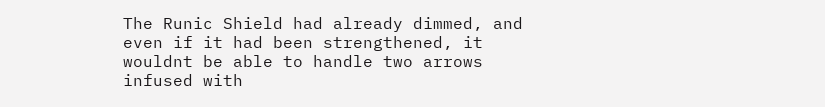The Runic Shield had already dimmed, and even if it had been strengthened, it wouldnt be able to handle two arrows infused with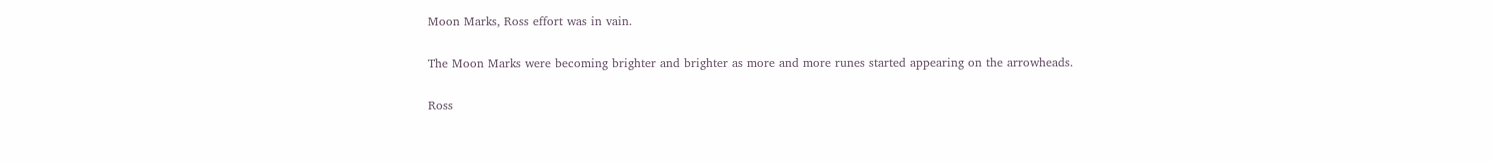Moon Marks, Ross effort was in vain.

The Moon Marks were becoming brighter and brighter as more and more runes started appearing on the arrowheads.

Ross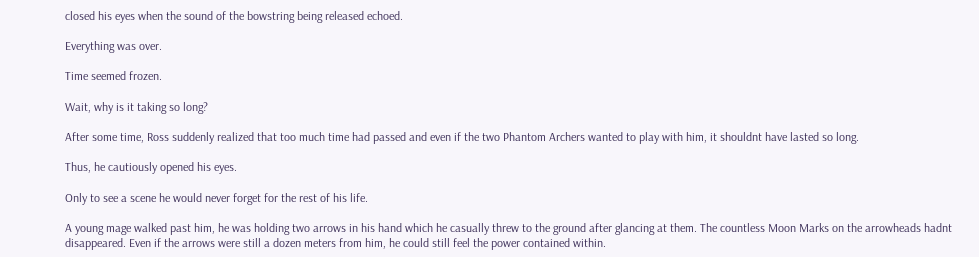closed his eyes when the sound of the bowstring being released echoed.

Everything was over.

Time seemed frozen.

Wait, why is it taking so long?

After some time, Ross suddenly realized that too much time had passed and even if the two Phantom Archers wanted to play with him, it shouldnt have lasted so long.

Thus, he cautiously opened his eyes.

Only to see a scene he would never forget for the rest of his life.

A young mage walked past him, he was holding two arrows in his hand which he casually threw to the ground after glancing at them. The countless Moon Marks on the arrowheads hadnt disappeared. Even if the arrows were still a dozen meters from him, he could still feel the power contained within.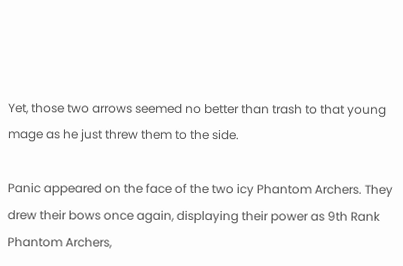Yet, those two arrows seemed no better than trash to that young mage as he just threw them to the side.

Panic appeared on the face of the two icy Phantom Archers. They drew their bows once again, displaying their power as 9th Rank Phantom Archers,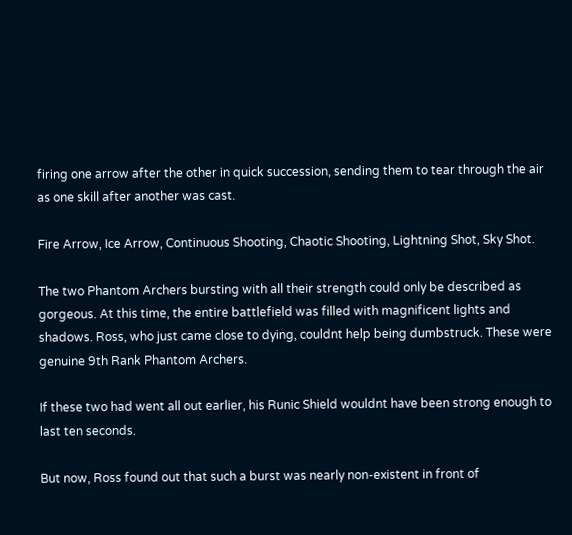firing one arrow after the other in quick succession, sending them to tear through the air as one skill after another was cast.

Fire Arrow, Ice Arrow, Continuous Shooting, Chaotic Shooting, Lightning Shot, Sky Shot.

The two Phantom Archers bursting with all their strength could only be described as gorgeous. At this time, the entire battlefield was filled with magnificent lights and shadows. Ross, who just came close to dying, couldnt help being dumbstruck. These were genuine 9th Rank Phantom Archers.

If these two had went all out earlier, his Runic Shield wouldnt have been strong enough to last ten seconds.

But now, Ross found out that such a burst was nearly non-existent in front of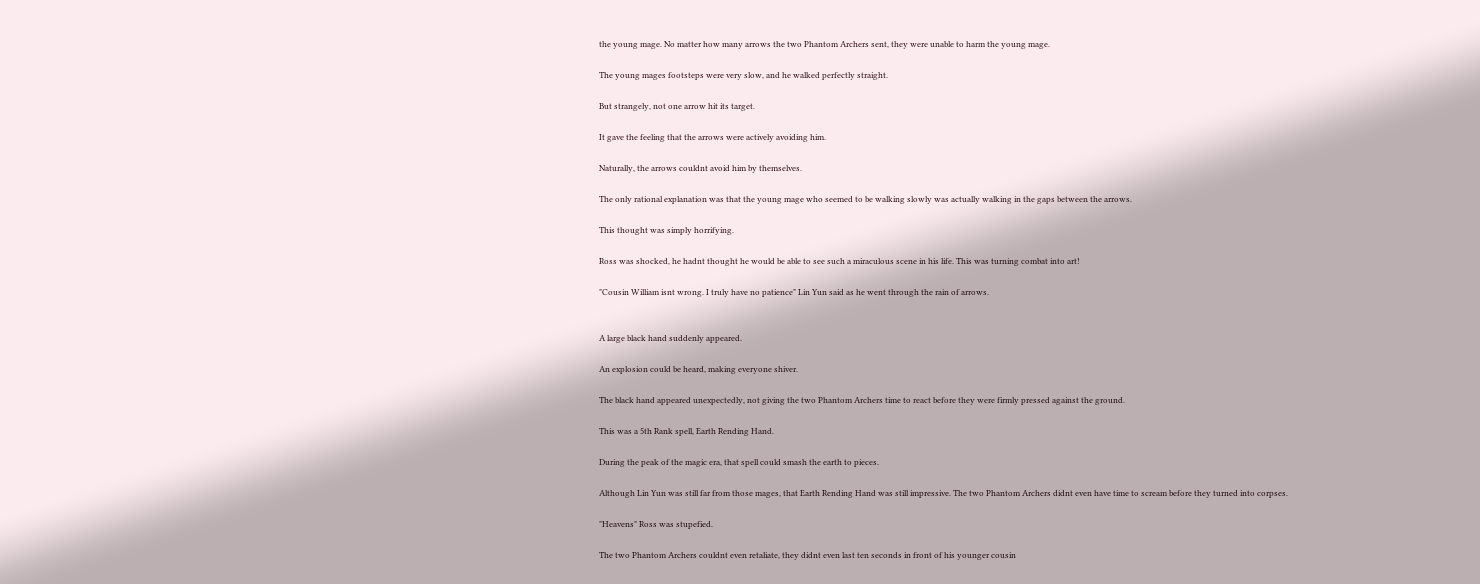the young mage. No matter how many arrows the two Phantom Archers sent, they were unable to harm the young mage.

The young mages footsteps were very slow, and he walked perfectly straight.

But strangely, not one arrow hit its target.

It gave the feeling that the arrows were actively avoiding him.

Naturally, the arrows couldnt avoid him by themselves.

The only rational explanation was that the young mage who seemed to be walking slowly was actually walking in the gaps between the arrows.

This thought was simply horrifying.

Ross was shocked, he hadnt thought he would be able to see such a miraculous scene in his life. This was turning combat into art!

"Cousin William isnt wrong. I truly have no patience" Lin Yun said as he went through the rain of arrows.


A large black hand suddenly appeared.

An explosion could be heard, making everyone shiver.

The black hand appeared unexpectedly, not giving the two Phantom Archers time to react before they were firmly pressed against the ground.

This was a 5th Rank spell, Earth Rending Hand.

During the peak of the magic era, that spell could smash the earth to pieces.

Although Lin Yun was still far from those mages, that Earth Rending Hand was still impressive. The two Phantom Archers didnt even have time to scream before they turned into corpses.

"Heavens" Ross was stupefied.

The two Phantom Archers couldnt even retaliate, they didnt even last ten seconds in front of his younger cousin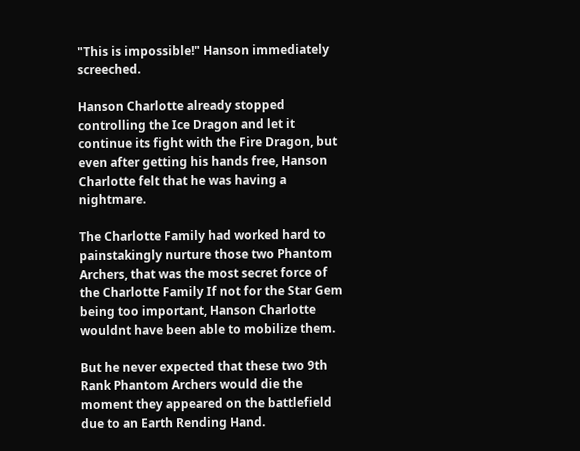"This is impossible!" Hanson immediately screeched.

Hanson Charlotte already stopped controlling the Ice Dragon and let it continue its fight with the Fire Dragon, but even after getting his hands free, Hanson Charlotte felt that he was having a nightmare.

The Charlotte Family had worked hard to painstakingly nurture those two Phantom Archers, that was the most secret force of the Charlotte Family If not for the Star Gem being too important, Hanson Charlotte wouldnt have been able to mobilize them.

But he never expected that these two 9th Rank Phantom Archers would die the moment they appeared on the battlefield due to an Earth Rending Hand.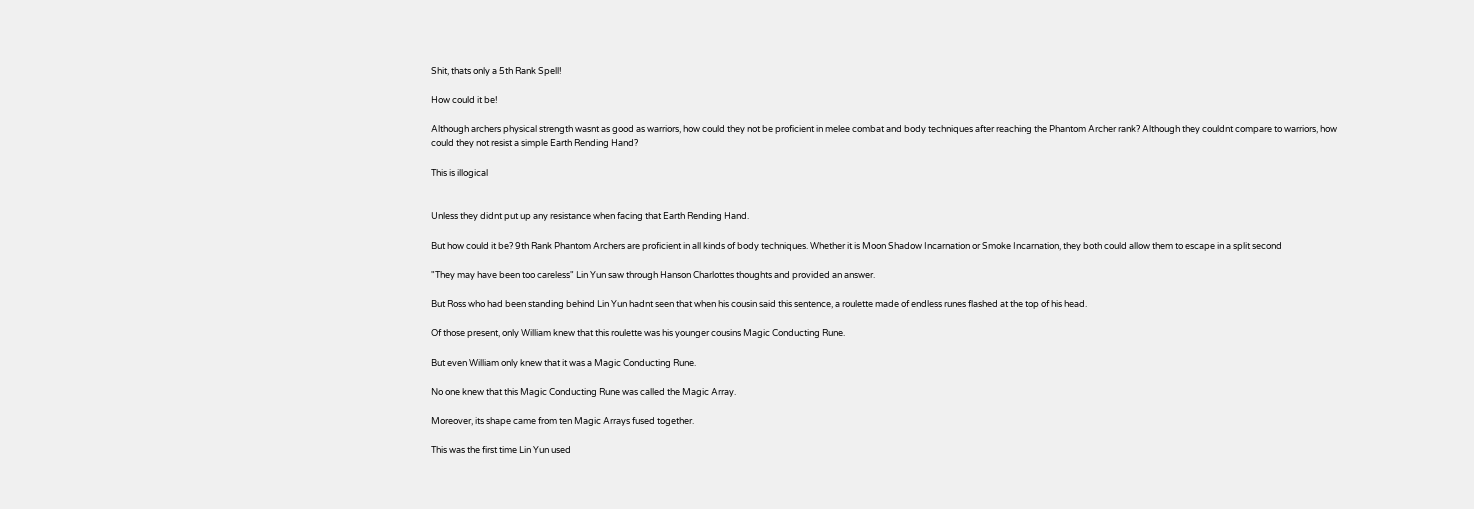Shit, thats only a 5th Rank Spell!

How could it be!

Although archers physical strength wasnt as good as warriors, how could they not be proficient in melee combat and body techniques after reaching the Phantom Archer rank? Although they couldnt compare to warriors, how could they not resist a simple Earth Rending Hand?

This is illogical


Unless they didnt put up any resistance when facing that Earth Rending Hand.

But how could it be? 9th Rank Phantom Archers are proficient in all kinds of body techniques. Whether it is Moon Shadow Incarnation or Smoke Incarnation, they both could allow them to escape in a split second

"They may have been too careless" Lin Yun saw through Hanson Charlottes thoughts and provided an answer.

But Ross who had been standing behind Lin Yun hadnt seen that when his cousin said this sentence, a roulette made of endless runes flashed at the top of his head.

Of those present, only William knew that this roulette was his younger cousins Magic Conducting Rune.

But even William only knew that it was a Magic Conducting Rune.

No one knew that this Magic Conducting Rune was called the Magic Array.

Moreover, its shape came from ten Magic Arrays fused together.

This was the first time Lin Yun used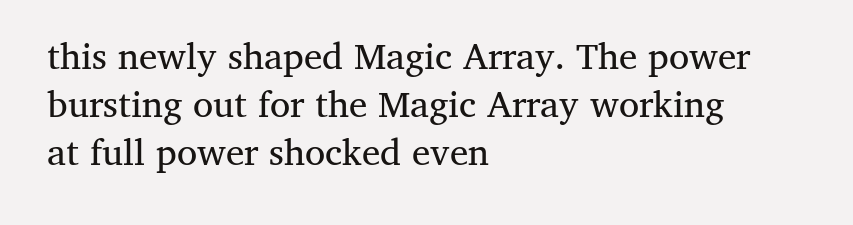this newly shaped Magic Array. The power bursting out for the Magic Array working at full power shocked even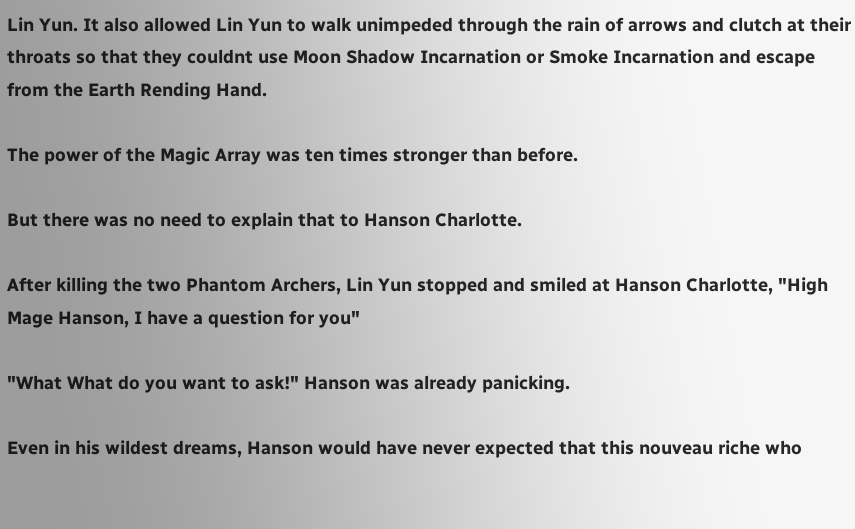Lin Yun. It also allowed Lin Yun to walk unimpeded through the rain of arrows and clutch at their throats so that they couldnt use Moon Shadow Incarnation or Smoke Incarnation and escape from the Earth Rending Hand.

The power of the Magic Array was ten times stronger than before.

But there was no need to explain that to Hanson Charlotte.

After killing the two Phantom Archers, Lin Yun stopped and smiled at Hanson Charlotte, "High Mage Hanson, I have a question for you"

"What What do you want to ask!" Hanson was already panicking.

Even in his wildest dreams, Hanson would have never expected that this nouveau riche who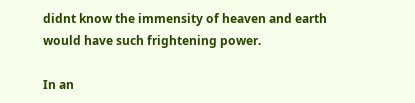didnt know the immensity of heaven and earth would have such frightening power.

In an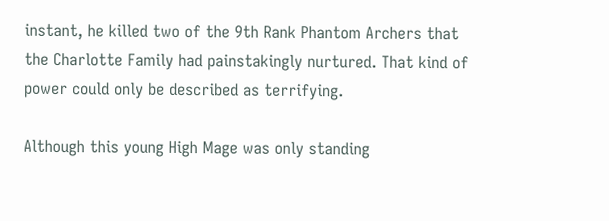instant, he killed two of the 9th Rank Phantom Archers that the Charlotte Family had painstakingly nurtured. That kind of power could only be described as terrifying.

Although this young High Mage was only standing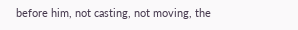before him, not casting, not moving, the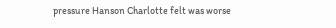pressure Hanson Charlotte felt was worse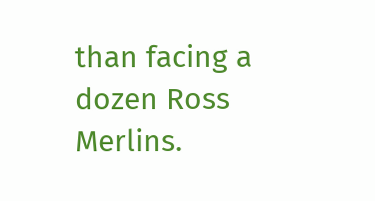than facing a dozen Ross Merlins.